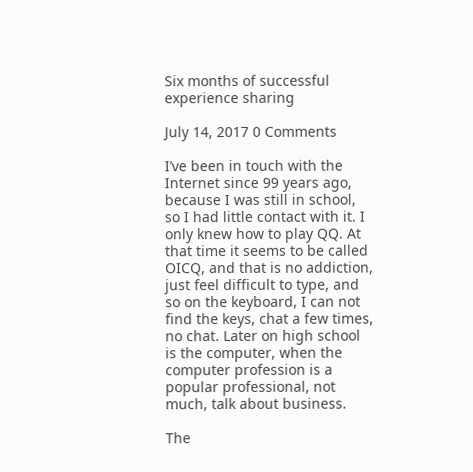Six months of successful experience sharing

July 14, 2017 0 Comments

I’ve been in touch with the Internet since 99 years ago, because I was still in school, so I had little contact with it. I only knew how to play QQ. At that time it seems to be called OICQ, and that is no addiction, just feel difficult to type, and so on the keyboard, I can not find the keys, chat a few times, no chat. Later on high school is the computer, when the computer profession is a popular professional, not much, talk about business.

The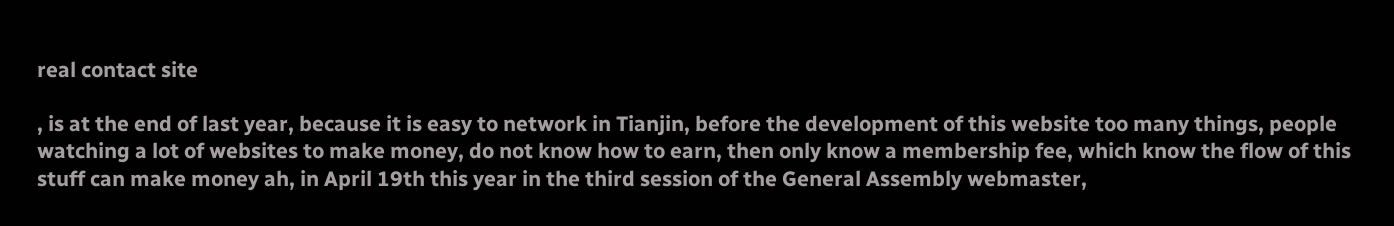real contact site

, is at the end of last year, because it is easy to network in Tianjin, before the development of this website too many things, people watching a lot of websites to make money, do not know how to earn, then only know a membership fee, which know the flow of this stuff can make money ah, in April 19th this year in the third session of the General Assembly webmaster,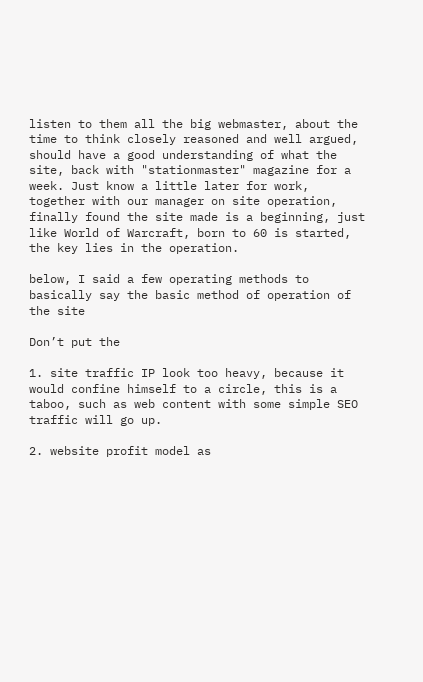listen to them all the big webmaster, about the time to think closely reasoned and well argued, should have a good understanding of what the site, back with "stationmaster" magazine for a week. Just know a little later for work, together with our manager on site operation, finally found the site made is a beginning, just like World of Warcraft, born to 60 is started, the key lies in the operation.

below, I said a few operating methods to basically say the basic method of operation of the site

Don’t put the

1. site traffic IP look too heavy, because it would confine himself to a circle, this is a taboo, such as web content with some simple SEO traffic will go up.

2. website profit model as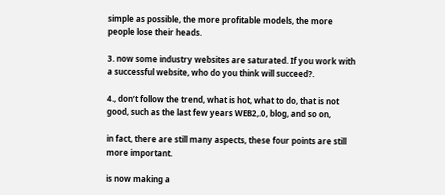simple as possible, the more profitable models, the more people lose their heads.

3. now some industry websites are saturated. If you work with a successful website, who do you think will succeed?.

4., don’t follow the trend, what is hot, what to do, that is not good, such as the last few years WEB2,.0, blog, and so on,

in fact, there are still many aspects, these four points are still more important.

is now making a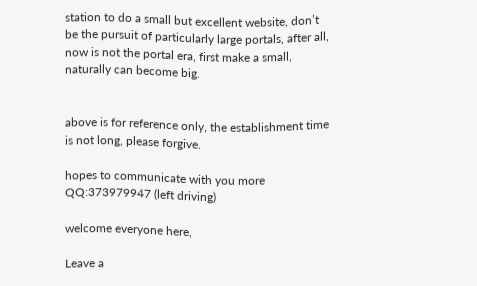station to do a small but excellent website, don’t be the pursuit of particularly large portals, after all, now is not the portal era, first make a small, naturally can become big.


above is for reference only, the establishment time is not long, please forgive.

hopes to communicate with you more QQ:373979947 (left driving)

welcome everyone here,

Leave a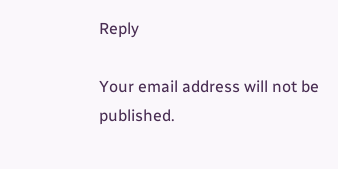Reply

Your email address will not be published.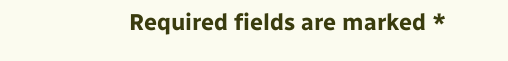Required fields are marked *